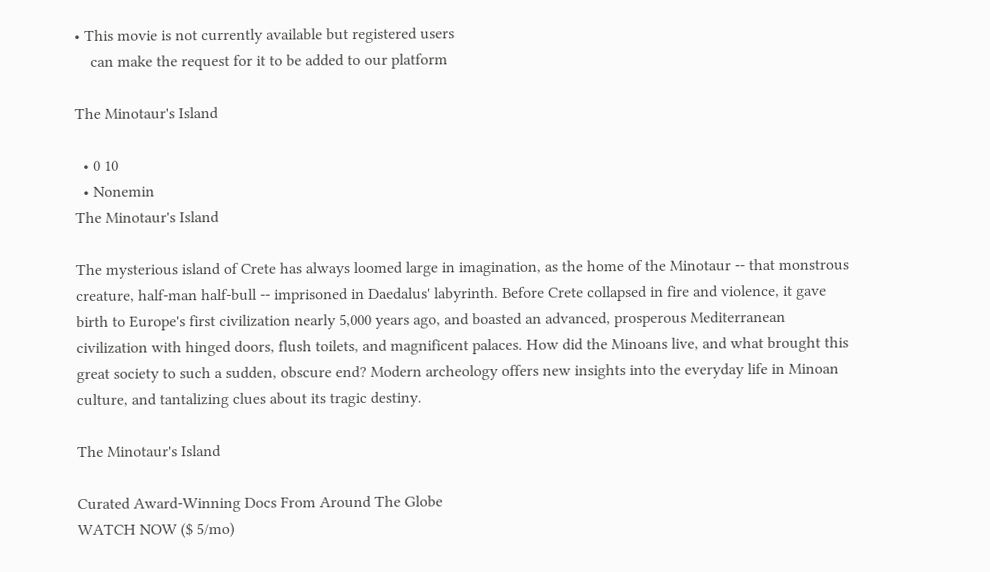• This movie is not currently available but registered users
    can make the request for it to be added to our platform

The Minotaur's Island

  • 0 10
  • Nonemin
The Minotaur's Island

The mysterious island of Crete has always loomed large in imagination, as the home of the Minotaur -- that monstrous creature, half-man half-bull -- imprisoned in Daedalus' labyrinth. Before Crete collapsed in fire and violence, it gave birth to Europe's first civilization nearly 5,000 years ago, and boasted an advanced, prosperous Mediterranean civilization with hinged doors, flush toilets, and magnificent palaces. How did the Minoans live, and what brought this great society to such a sudden, obscure end? Modern archeology offers new insights into the everyday life in Minoan culture, and tantalizing clues about its tragic destiny.

The Minotaur's Island

Curated Award-Winning Docs From Around The Globe
WATCH NOW ($ 5/mo)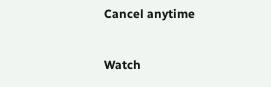Cancel anytime

Watch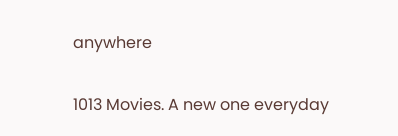anywhere

1013 Movies. A new one everyday